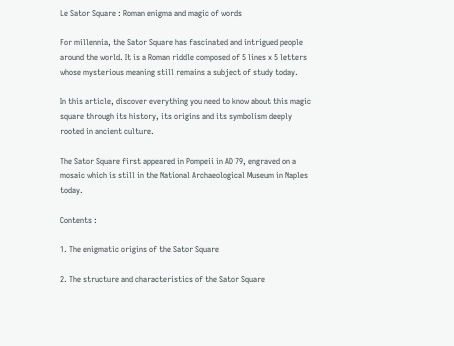Le Sator Square : Roman enigma and magic of words

For millennia, the Sator Square has fascinated and intrigued people around the world. It is a Roman riddle composed of 5 lines x 5 letters whose mysterious meaning still remains a subject of study today.

In this article, discover everything you need to know about this magic square through its history, its origins and its symbolism deeply rooted in ancient culture.

The Sator Square first appeared in Pompeii in AD 79, engraved on a mosaic which is still in the National Archaeological Museum in Naples today.

Contents :

1. The enigmatic origins of the Sator Square

2. The structure and characteristics of the Sator Square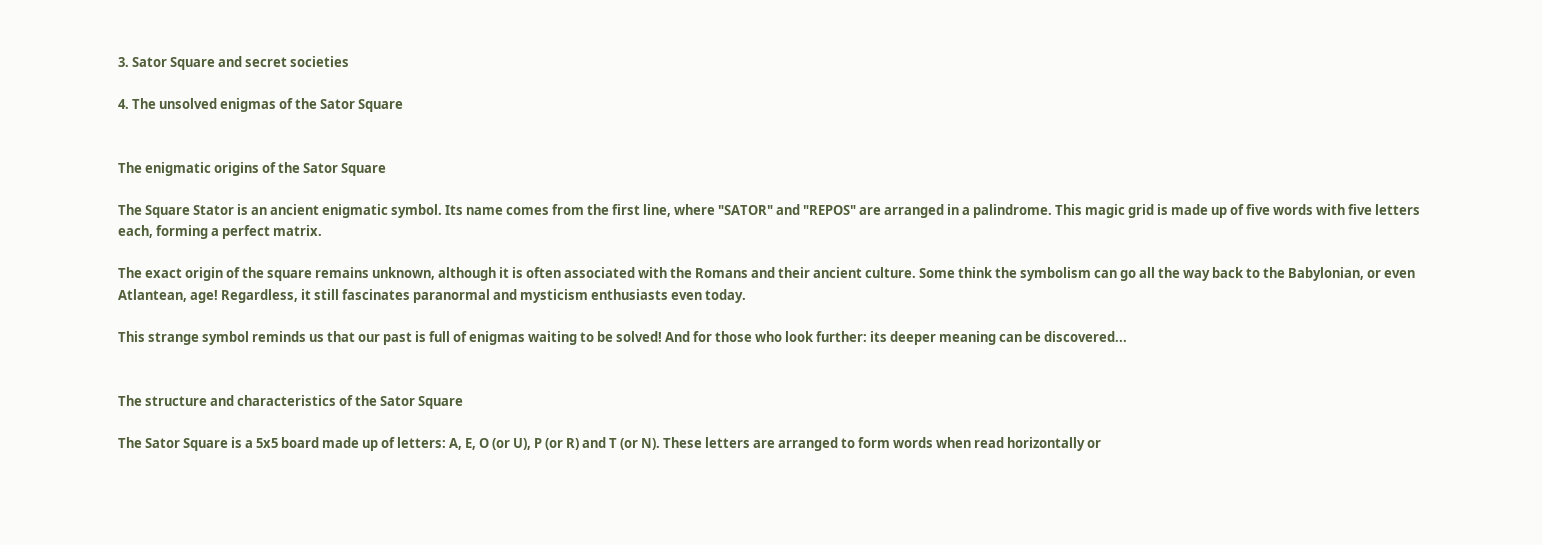3. Sator Square and secret societies

4. The unsolved enigmas of the Sator Square


The enigmatic origins of the Sator Square

The Square Stator is an ancient enigmatic symbol. Its name comes from the first line, where "SATOR" and "REPOS" are arranged in a palindrome. This magic grid is made up of five words with five letters each, forming a perfect matrix.

The exact origin of the square remains unknown, although it is often associated with the Romans and their ancient culture. Some think the symbolism can go all the way back to the Babylonian, or even Atlantean, age! Regardless, it still fascinates paranormal and mysticism enthusiasts even today.

This strange symbol reminds us that our past is full of enigmas waiting to be solved! And for those who look further: its deeper meaning can be discovered...


The structure and characteristics of the Sator Square

The Sator Square is a 5x5 board made up of letters: A, E, O (or U), P (or R) and T (or N). These letters are arranged to form words when read horizontally or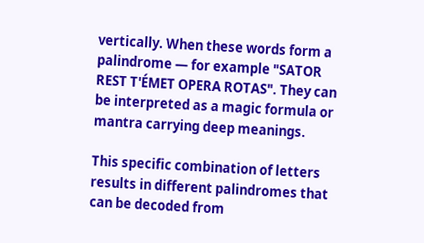vertically. When these words form a palindrome — for example "SATOR REST T'ÉMET OPERA ROTAS". They can be interpreted as a magic formula or mantra carrying deep meanings.

This specific combination of letters results in different palindromes that can be decoded from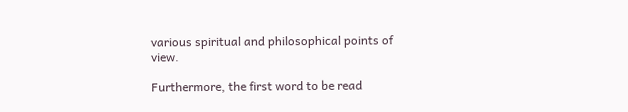various spiritual and philosophical points of view.

Furthermore, the first word to be read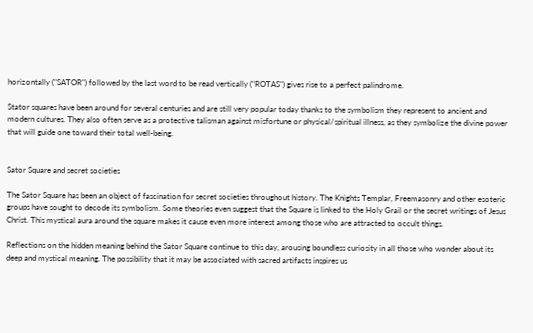horizontally ("SATOR") followed by the last word to be read vertically ("ROTAS") gives rise to a perfect palindrome.

Stator squares have been around for several centuries and are still very popular today thanks to the symbolism they represent to ancient and modern cultures. They also often serve as a protective talisman against misfortune or physical/spiritual illness, as they symbolize the divine power that will guide one toward their total well-being.


Sator Square and secret societies

The Sator Square has been an object of fascination for secret societies throughout history. The Knights Templar, Freemasonry and other esoteric groups have sought to decode its symbolism. Some theories even suggest that the Square is linked to the Holy Grail or the secret writings of Jesus Christ. This mystical aura around the square makes it cause even more interest among those who are attracted to occult things.

Reflections on the hidden meaning behind the Sator Square continue to this day, arousing boundless curiosity in all those who wonder about its deep and mystical meaning. The possibility that it may be associated with sacred artifacts inspires us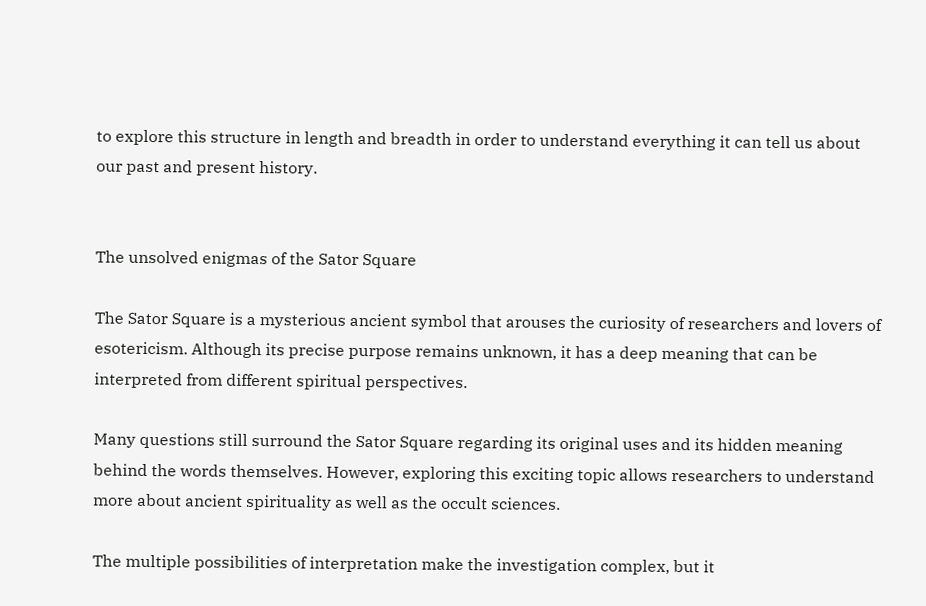to explore this structure in length and breadth in order to understand everything it can tell us about our past and present history.


The unsolved enigmas of the Sator Square

The Sator Square is a mysterious ancient symbol that arouses the curiosity of researchers and lovers of esotericism. Although its precise purpose remains unknown, it has a deep meaning that can be interpreted from different spiritual perspectives.

Many questions still surround the Sator Square regarding its original uses and its hidden meaning behind the words themselves. However, exploring this exciting topic allows researchers to understand more about ancient spirituality as well as the occult sciences.

The multiple possibilities of interpretation make the investigation complex, but it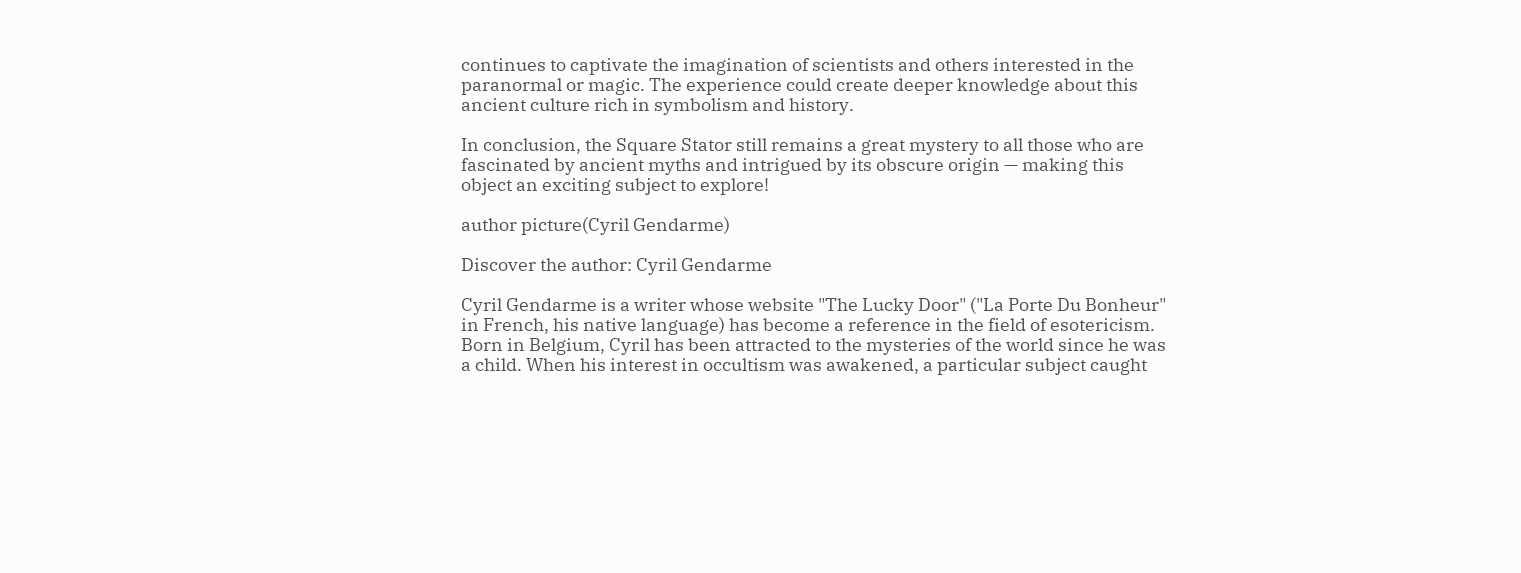continues to captivate the imagination of scientists and others interested in the paranormal or magic. The experience could create deeper knowledge about this ancient culture rich in symbolism and history.

In conclusion, the Square Stator still remains a great mystery to all those who are fascinated by ancient myths and intrigued by its obscure origin — making this object an exciting subject to explore!

author picture(Cyril Gendarme)

Discover the author: Cyril Gendarme

Cyril Gendarme is a writer whose website "The Lucky Door" ("La Porte Du Bonheur" in French, his native language) has become a reference in the field of esotericism. Born in Belgium, Cyril has been attracted to the mysteries of the world since he was a child. When his interest in occultism was awakened, a particular subject caught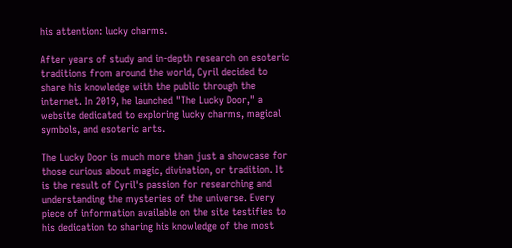his attention: lucky charms.

After years of study and in-depth research on esoteric traditions from around the world, Cyril decided to share his knowledge with the public through the internet. In 2019, he launched "The Lucky Door," a website dedicated to exploring lucky charms, magical symbols, and esoteric arts.

The Lucky Door is much more than just a showcase for those curious about magic, divination, or tradition. It is the result of Cyril's passion for researching and understanding the mysteries of the universe. Every piece of information available on the site testifies to his dedication to sharing his knowledge of the most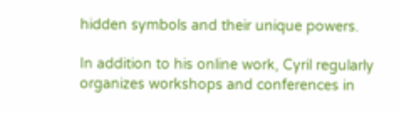hidden symbols and their unique powers.

In addition to his online work, Cyril regularly organizes workshops and conferences in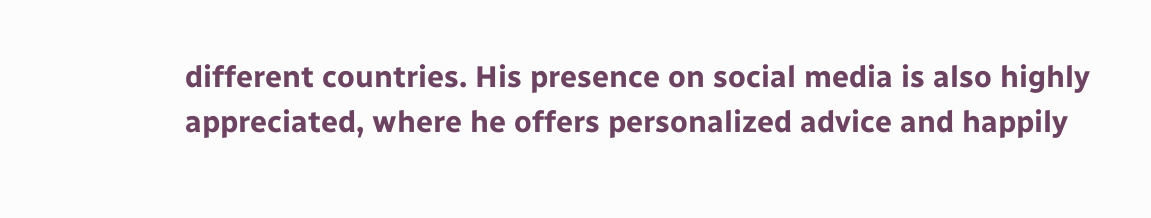different countries. His presence on social media is also highly appreciated, where he offers personalized advice and happily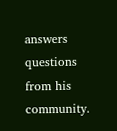answers questions from his community.